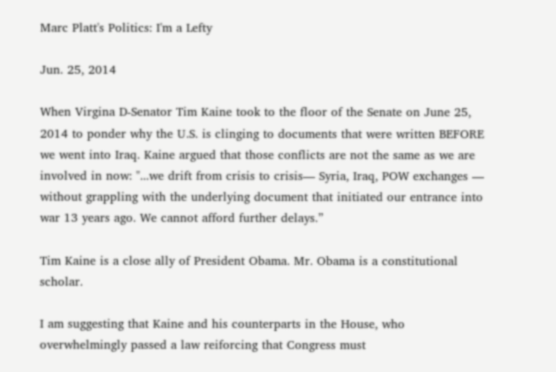Marc Platt's Politics: I'm a Lefty

Jun. 25, 2014

When Virgina D-Senator Tim Kaine took to the floor of the Senate on June 25, 2014 to ponder why the U.S. is clinging to documents that were written BEFORE we went into Iraq. Kaine argued that those conflicts are not the same as we are involved in now: "...we drift from crisis to crisis— Syria, Iraq, POW exchanges — without grappling with the underlying document that initiated our entrance into war 13 years ago. We cannot afford further delays.”

Tim Kaine is a close ally of President Obama. Mr. Obama is a constitutional scholar.

I am suggesting that Kaine and his counterparts in the House, who overwhelmingly passed a law reiforcing that Congress must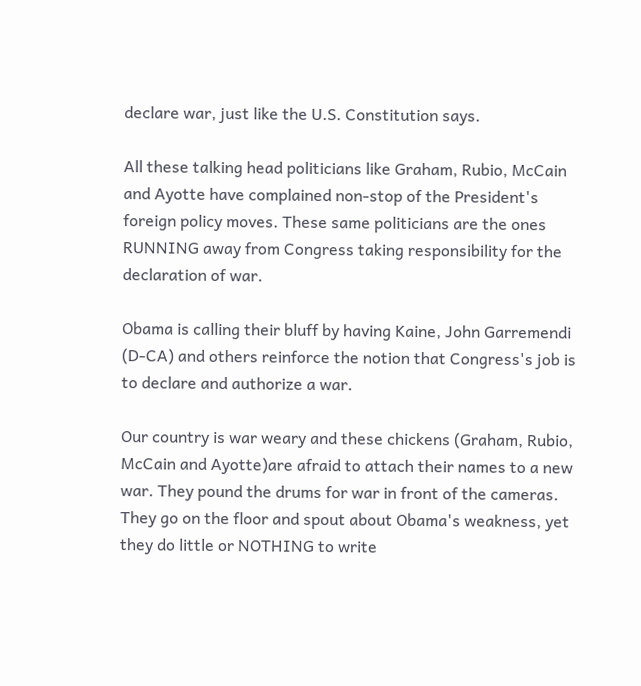declare war, just like the U.S. Constitution says.

All these talking head politicians like Graham, Rubio, McCain and Ayotte have complained non-stop of the President's foreign policy moves. These same politicians are the ones RUNNING away from Congress taking responsibility for the declaration of war.

Obama is calling their bluff by having Kaine, John Garremendi (D-CA) and others reinforce the notion that Congress's job is to declare and authorize a war.

Our country is war weary and these chickens (Graham, Rubio, McCain and Ayotte)are afraid to attach their names to a new war. They pound the drums for war in front of the cameras. They go on the floor and spout about Obama's weakness, yet they do little or NOTHING to write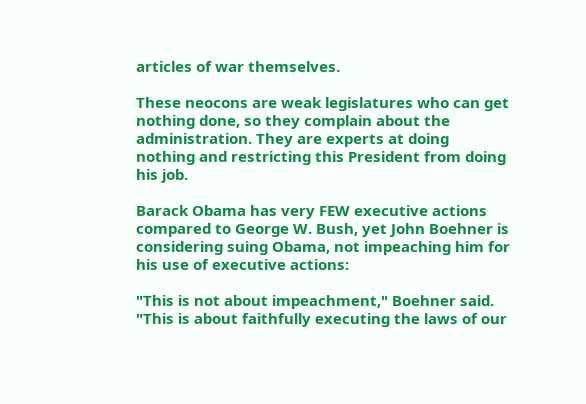articles of war themselves.

These neocons are weak legislatures who can get nothing done, so they complain about the administration. They are experts at doing nothing and restricting this President from doing his job.

Barack Obama has very FEW executive actions compared to George W. Bush, yet John Boehner is considering suing Obama, not impeaching him for his use of executive actions:

"This is not about impeachment," Boehner said. "This is about faithfully executing the laws of our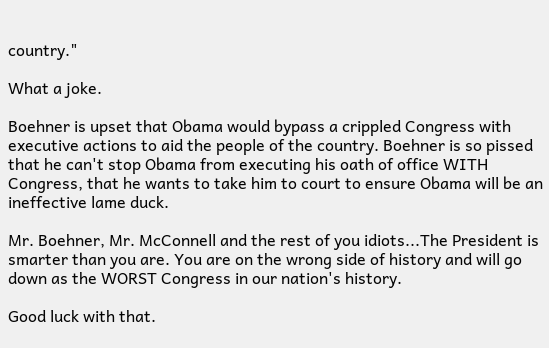country."

What a joke.

Boehner is upset that Obama would bypass a crippled Congress with executive actions to aid the people of the country. Boehner is so pissed that he can't stop Obama from executing his oath of office WITH Congress, that he wants to take him to court to ensure Obama will be an ineffective lame duck.

Mr. Boehner, Mr. McConnell and the rest of you idiots...The President is smarter than you are. You are on the wrong side of history and will go down as the WORST Congress in our nation's history.

Good luck with that.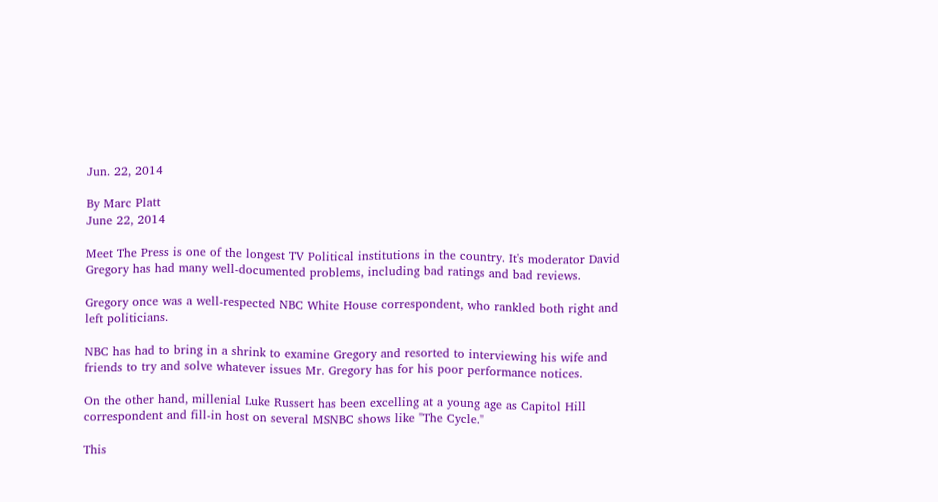Jun. 22, 2014

By Marc Platt
June 22, 2014

Meet The Press is one of the longest TV Political institutions in the country. It's moderator David Gregory has had many well-documented problems, including bad ratings and bad reviews.

Gregory once was a well-respected NBC White House correspondent, who rankled both right and left politicians.

NBC has had to bring in a shrink to examine Gregory and resorted to interviewing his wife and friends to try and solve whatever issues Mr. Gregory has for his poor performance notices.

On the other hand, millenial Luke Russert has been excelling at a young age as Capitol Hill correspondent and fill-in host on several MSNBC shows like "The Cycle."

This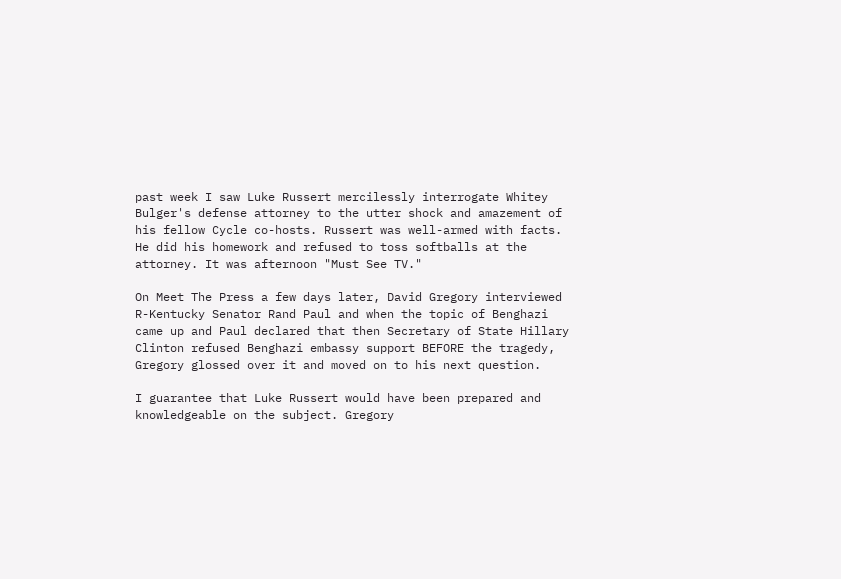past week I saw Luke Russert mercilessly interrogate Whitey Bulger's defense attorney to the utter shock and amazement of his fellow Cycle co-hosts. Russert was well-armed with facts. He did his homework and refused to toss softballs at the attorney. It was afternoon "Must See TV."

On Meet The Press a few days later, David Gregory interviewed R-Kentucky Senator Rand Paul and when the topic of Benghazi came up and Paul declared that then Secretary of State Hillary Clinton refused Benghazi embassy support BEFORE the tragedy, Gregory glossed over it and moved on to his next question.

I guarantee that Luke Russert would have been prepared and knowledgeable on the subject. Gregory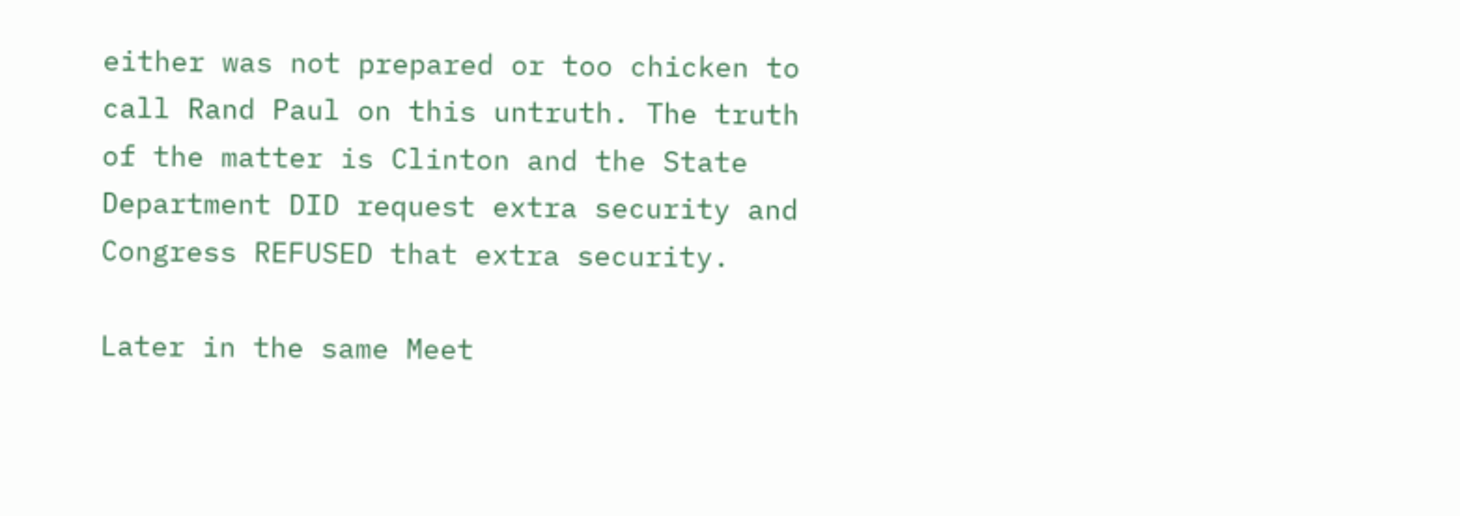either was not prepared or too chicken to call Rand Paul on this untruth. The truth of the matter is Clinton and the State Department DID request extra security and Congress REFUSED that extra security.

Later in the same Meet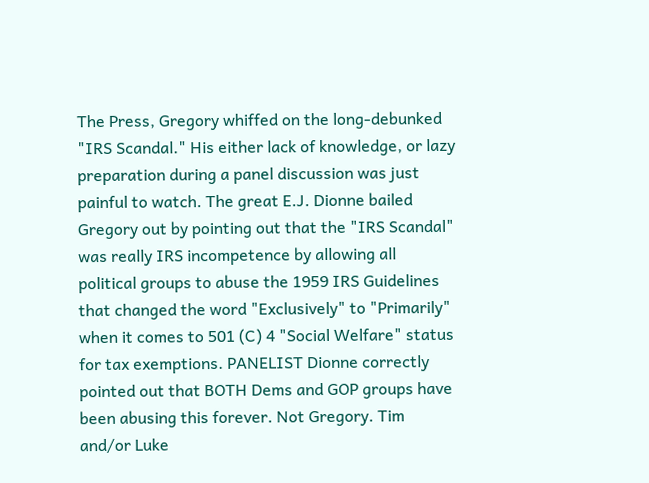The Press, Gregory whiffed on the long-debunked "IRS Scandal." His either lack of knowledge, or lazy preparation during a panel discussion was just painful to watch. The great E.J. Dionne bailed Gregory out by pointing out that the "IRS Scandal" was really IRS incompetence by allowing all political groups to abuse the 1959 IRS Guidelines that changed the word "Exclusively" to "Primarily" when it comes to 501 (C) 4 "Social Welfare" status for tax exemptions. PANELIST Dionne correctly pointed out that BOTH Dems and GOP groups have been abusing this forever. Not Gregory. Tim and/or Luke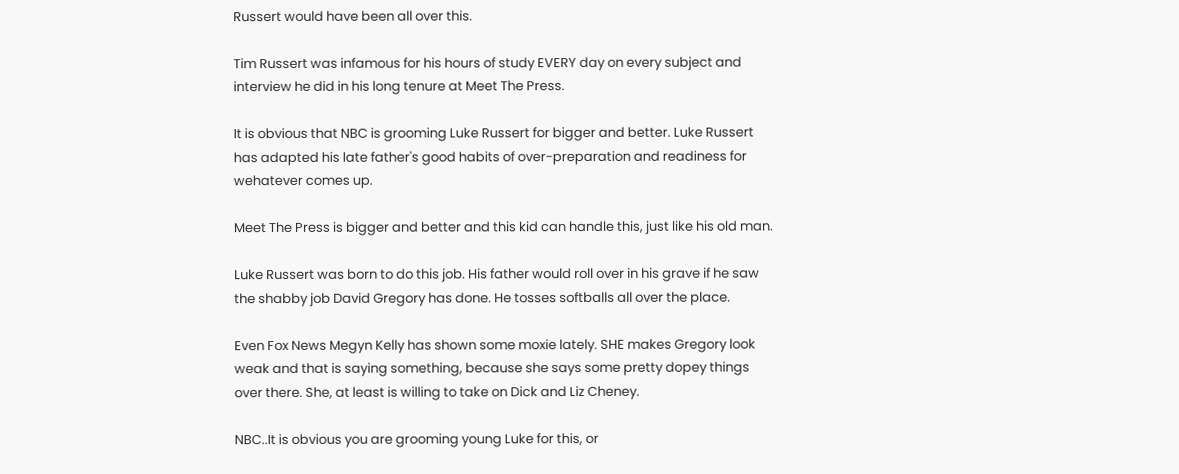Russert would have been all over this.

Tim Russert was infamous for his hours of study EVERY day on every subject and interview he did in his long tenure at Meet The Press.

It is obvious that NBC is grooming Luke Russert for bigger and better. Luke Russert has adapted his late father's good habits of over-preparation and readiness for wehatever comes up.

Meet The Press is bigger and better and this kid can handle this, just like his old man.

Luke Russert was born to do this job. His father would roll over in his grave if he saw the shabby job David Gregory has done. He tosses softballs all over the place.

Even Fox News Megyn Kelly has shown some moxie lately. SHE makes Gregory look weak and that is saying something, because she says some pretty dopey things over there. She, at least is willing to take on Dick and Liz Cheney.

NBC..It is obvious you are grooming young Luke for this, or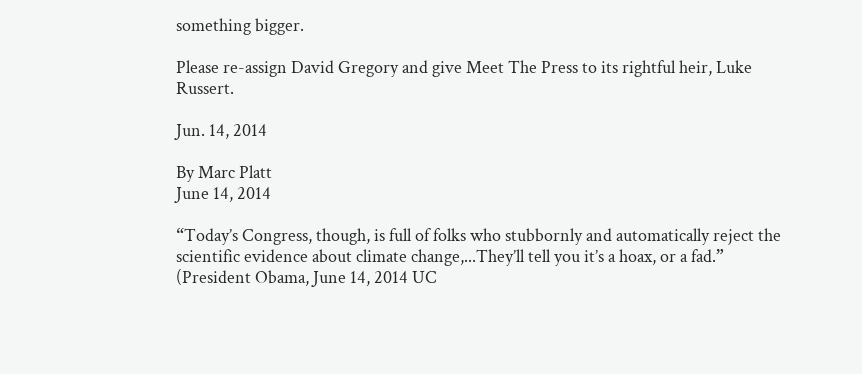something bigger.

Please re-assign David Gregory and give Meet The Press to its rightful heir, Luke Russert.

Jun. 14, 2014

By Marc Platt
June 14, 2014

“Today’s Congress, though, is full of folks who stubbornly and automatically reject the scientific evidence about climate change,...They’ll tell you it’s a hoax, or a fad.”
(President Obama, June 14, 2014 UC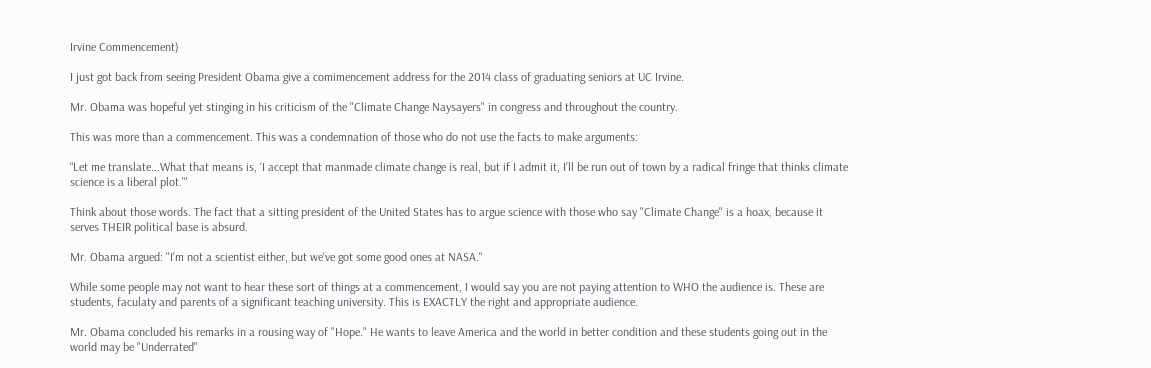Irvine Commencement)

I just got back from seeing President Obama give a comimencement address for the 2014 class of graduating seniors at UC Irvine.

Mr. Obama was hopeful yet stinging in his criticism of the "Climate Change Naysayers" in congress and throughout the country.

This was more than a commencement. This was a condemnation of those who do not use the facts to make arguments:

“Let me translate...What that means is, ‘I accept that manmade climate change is real, but if I admit it, I’ll be run out of town by a radical fringe that thinks climate science is a liberal plot.'"

Think about those words. The fact that a sitting president of the United States has to argue science with those who say "Climate Change" is a hoax, because it serves THEIR political base is absurd.

Mr. Obama argued: "I'm not a scientist either, but we've got some good ones at NASA."

While some people may not want to hear these sort of things at a commencement, I would say you are not paying attention to WHO the audience is. These are students, faculaty and parents of a significant teaching university. This is EXACTLY the right and appropriate audience.

Mr. Obama concluded his remarks in a rousing way of "Hope." He wants to leave America and the world in better condition and these students going out in the world may be "Underrated"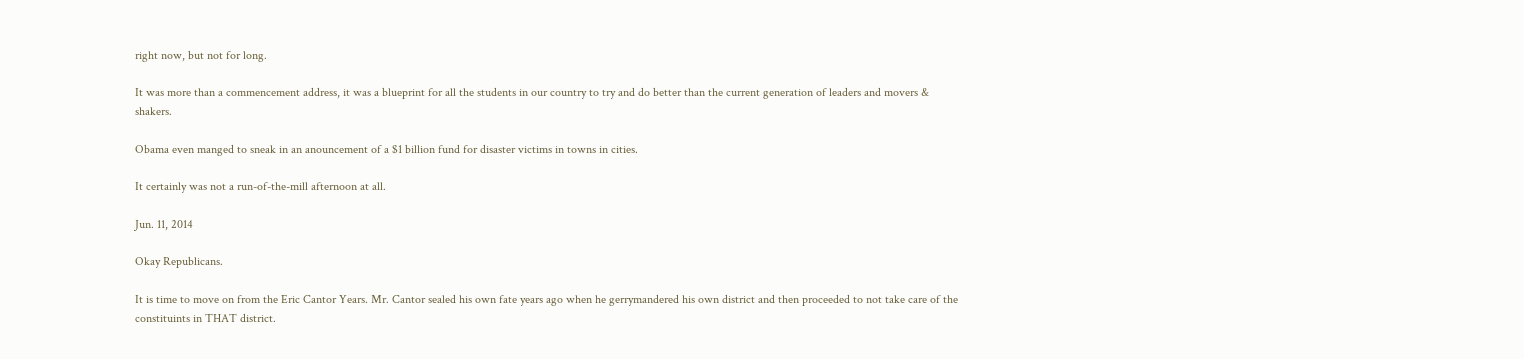right now, but not for long.

It was more than a commencement address, it was a blueprint for all the students in our country to try and do better than the current generation of leaders and movers & shakers.

Obama even manged to sneak in an anouncement of a $1 billion fund for disaster victims in towns in cities.

It certainly was not a run-of-the-mill afternoon at all.

Jun. 11, 2014

Okay Republicans.

It is time to move on from the Eric Cantor Years. Mr. Cantor sealed his own fate years ago when he gerrymandered his own district and then proceeded to not take care of the constituints in THAT district.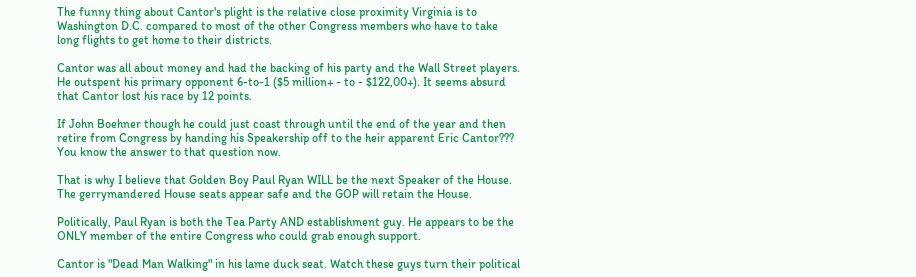The funny thing about Cantor's plight is the relative close proximity Virginia is to Washington D.C. compared to most of the other Congress members who have to take long flights to get home to their districts.

Cantor was all about money and had the backing of his party and the Wall Street players. He outspent his primary opponent 6-to-1 ($5 million+ - to - $122,00+). It seems absurd that Cantor lost his race by 12 points.

If John Boehner though he could just coast through until the end of the year and then retire from Congress by handing his Speakership off to the heir apparent Eric Cantor??? You know the answer to that question now.

That is why I believe that Golden Boy Paul Ryan WILL be the next Speaker of the House. The gerrymandered House seats appear safe and the GOP will retain the House.

Politically, Paul Ryan is both the Tea Party AND establishment guy. He appears to be the ONLY member of the entire Congress who could grab enough support.

Cantor is "Dead Man Walking" in his lame duck seat. Watch these guys turn their political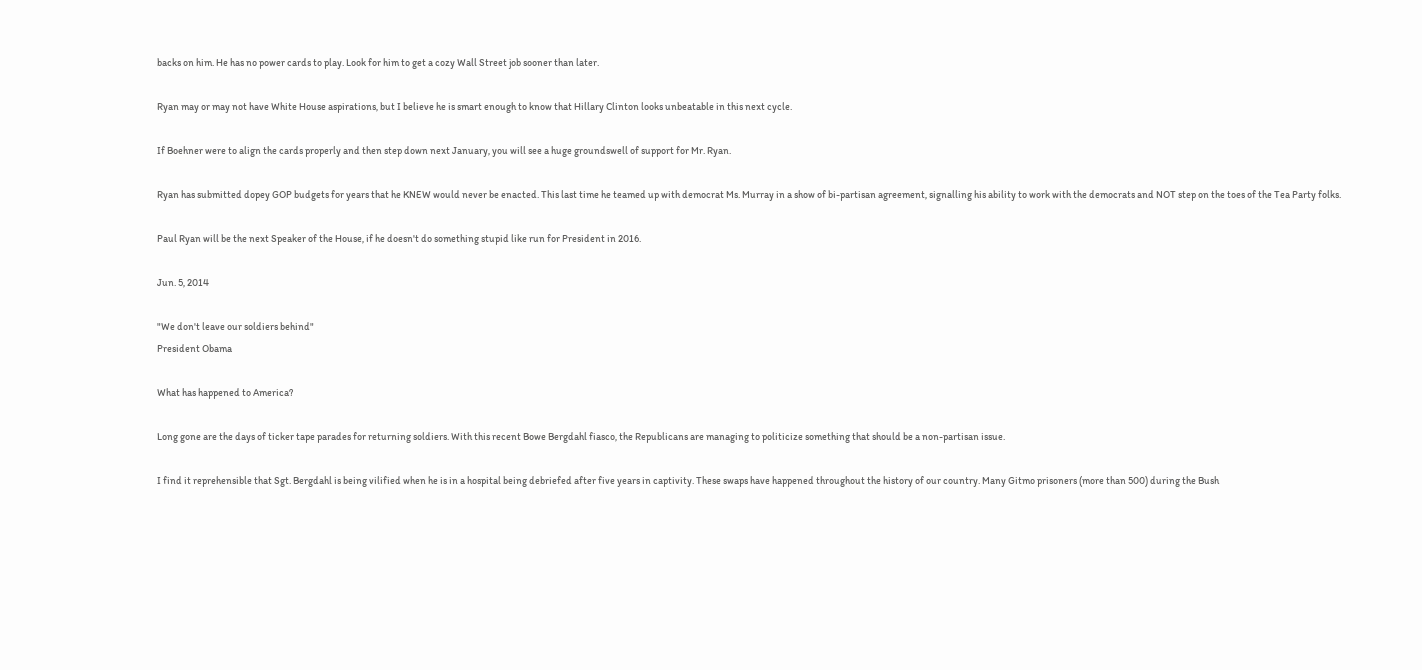backs on him. He has no power cards to play. Look for him to get a cozy Wall Street job sooner than later.

Ryan may or may not have White House aspirations, but I believe he is smart enough to know that Hillary Clinton looks unbeatable in this next cycle.

If Boehner were to align the cards properly and then step down next January, you will see a huge groundswell of support for Mr. Ryan.

Ryan has submitted dopey GOP budgets for years that he KNEW would never be enacted. This last time he teamed up with democrat Ms. Murray in a show of bi-partisan agreement, signalling his ability to work with the democrats and NOT step on the toes of the Tea Party folks.

Paul Ryan will be the next Speaker of the House, if he doesn't do something stupid like run for President in 2016.

Jun. 5, 2014

"We don't leave our soldiers behind"
President Obama

What has happened to America?

Long gone are the days of ticker tape parades for returning soldiers. With this recent Bowe Bergdahl fiasco, the Republicans are managing to politicize something that should be a non-partisan issue.

I find it reprehensible that Sgt. Bergdahl is being vilified when he is in a hospital being debriefed after five years in captivity. These swaps have happened throughout the history of our country. Many Gitmo prisoners (more than 500) during the Bush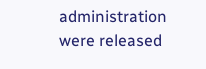administration were released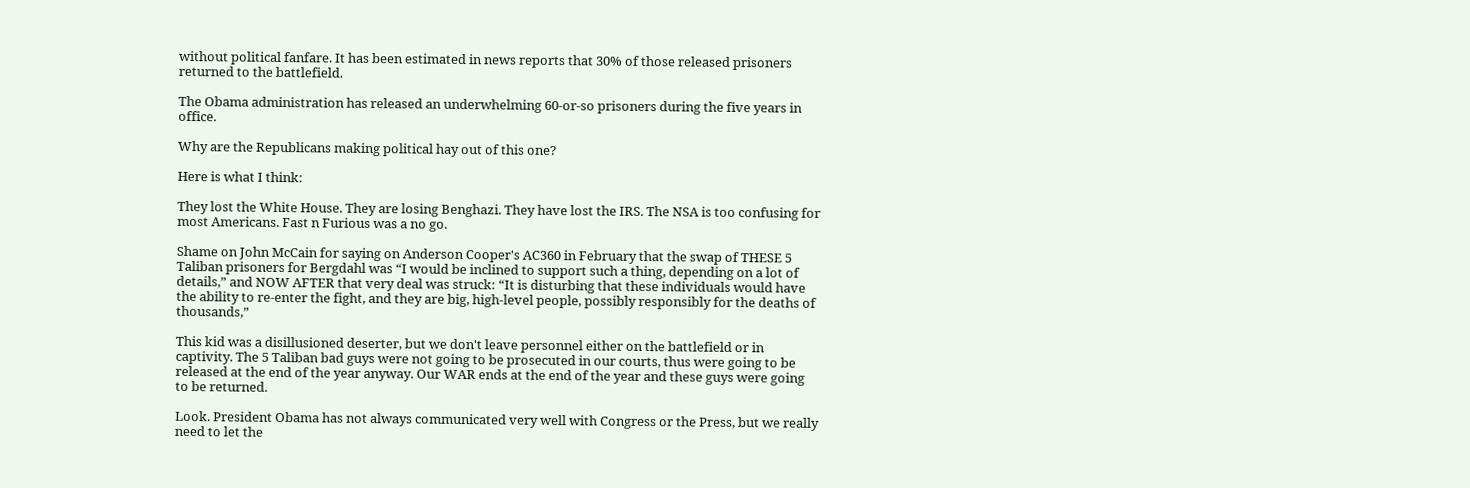without political fanfare. It has been estimated in news reports that 30% of those released prisoners returned to the battlefield.

The Obama administration has released an underwhelming 60-or-so prisoners during the five years in office.

Why are the Republicans making political hay out of this one?

Here is what I think:

They lost the White House. They are losing Benghazi. They have lost the IRS. The NSA is too confusing for most Americans. Fast n Furious was a no go.

Shame on John McCain for saying on Anderson Cooper's AC360 in February that the swap of THESE 5 Taliban prisoners for Bergdahl was “I would be inclined to support such a thing, depending on a lot of details,” and NOW AFTER that very deal was struck: “It is disturbing that these individuals would have the ability to re-enter the fight, and they are big, high-level people, possibly responsibly for the deaths of thousands,”

This kid was a disillusioned deserter, but we don't leave personnel either on the battlefield or in captivity. The 5 Taliban bad guys were not going to be prosecuted in our courts, thus were going to be released at the end of the year anyway. Our WAR ends at the end of the year and these guys were going to be returned.

Look. President Obama has not always communicated very well with Congress or the Press, but we really need to let the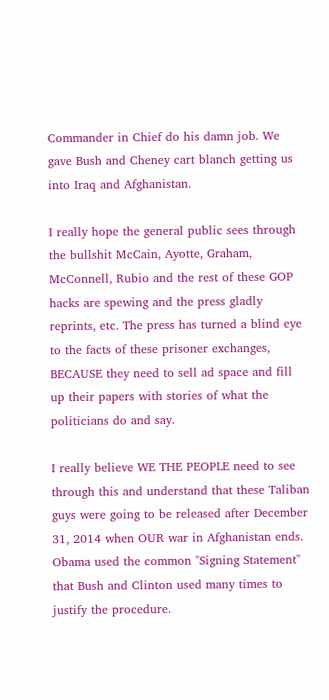Commander in Chief do his damn job. We gave Bush and Cheney cart blanch getting us into Iraq and Afghanistan.

I really hope the general public sees through the bullshit McCain, Ayotte, Graham, McConnell, Rubio and the rest of these GOP hacks are spewing and the press gladly reprints, etc. The press has turned a blind eye to the facts of these prisoner exchanges, BECAUSE they need to sell ad space and fill up their papers with stories of what the politicians do and say.

I really believe WE THE PEOPLE need to see through this and understand that these Taliban guys were going to be released after December 31, 2014 when OUR war in Afghanistan ends. Obama used the common "Signing Statement" that Bush and Clinton used many times to justify the procedure.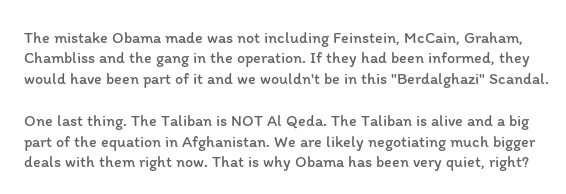The mistake Obama made was not including Feinstein, McCain, Graham, Chambliss and the gang in the operation. If they had been informed, they would have been part of it and we wouldn't be in this "Berdalghazi" Scandal.

One last thing. The Taliban is NOT Al Qeda. The Taliban is alive and a big part of the equation in Afghanistan. We are likely negotiating much bigger deals with them right now. That is why Obama has been very quiet, right?